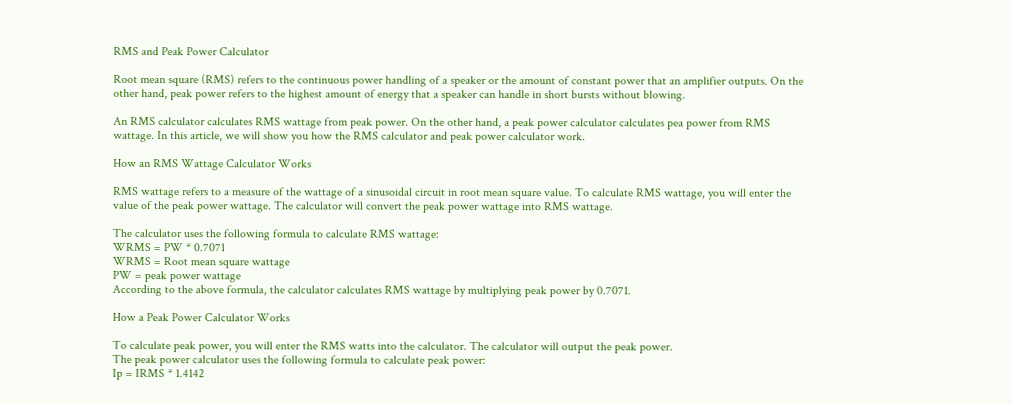RMS and Peak Power Calculator

Root mean square (RMS) refers to the continuous power handling of a speaker or the amount of constant power that an amplifier outputs. On the other hand, peak power refers to the highest amount of energy that a speaker can handle in short bursts without blowing.

An RMS calculator calculates RMS wattage from peak power. On the other hand, a peak power calculator calculates pea power from RMS wattage. In this article, we will show you how the RMS calculator and peak power calculator work.

How an RMS Wattage Calculator Works

RMS wattage refers to a measure of the wattage of a sinusoidal circuit in root mean square value. To calculate RMS wattage, you will enter the value of the peak power wattage. The calculator will convert the peak power wattage into RMS wattage.

The calculator uses the following formula to calculate RMS wattage:
WRMS = PW * 0.7071
WRMS = Root mean square wattage
PW = peak power wattage
According to the above formula, the calculator calculates RMS wattage by multiplying peak power by 0.7071.

How a Peak Power Calculator Works

To calculate peak power, you will enter the RMS watts into the calculator. The calculator will output the peak power.
The peak power calculator uses the following formula to calculate peak power:
Ip = IRMS * 1.4142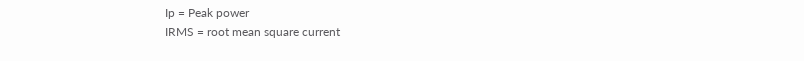Ip = Peak power
IRMS = root mean square current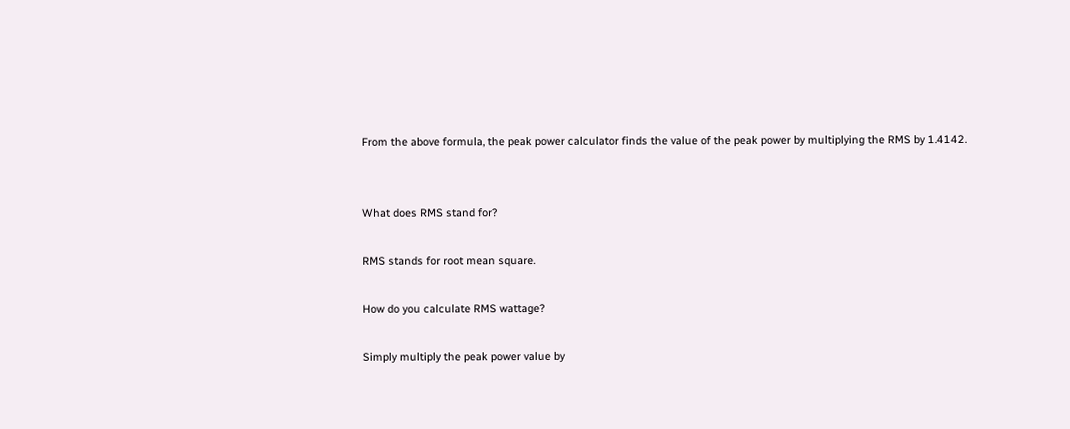From the above formula, the peak power calculator finds the value of the peak power by multiplying the RMS by 1.4142.


What does RMS stand for?

RMS stands for root mean square.

How do you calculate RMS wattage?

Simply multiply the peak power value by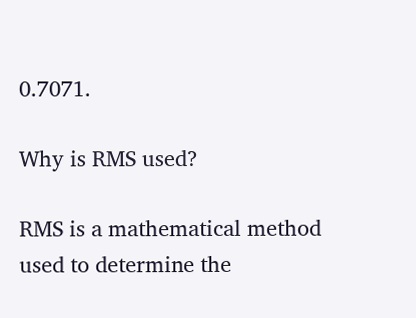0.7071.

Why is RMS used?

RMS is a mathematical method used to determine the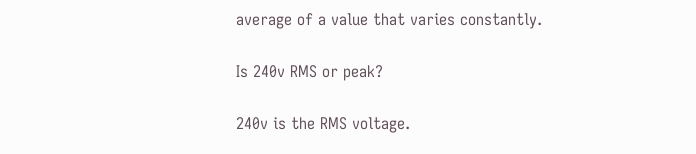average of a value that varies constantly.

Is 240v RMS or peak?

240v is the RMS voltage.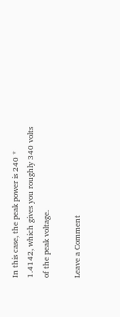In this case, the peak power is 240 * 1.4142, which gives you roughly 340 volts of the peak voltage.

Leave a Comment